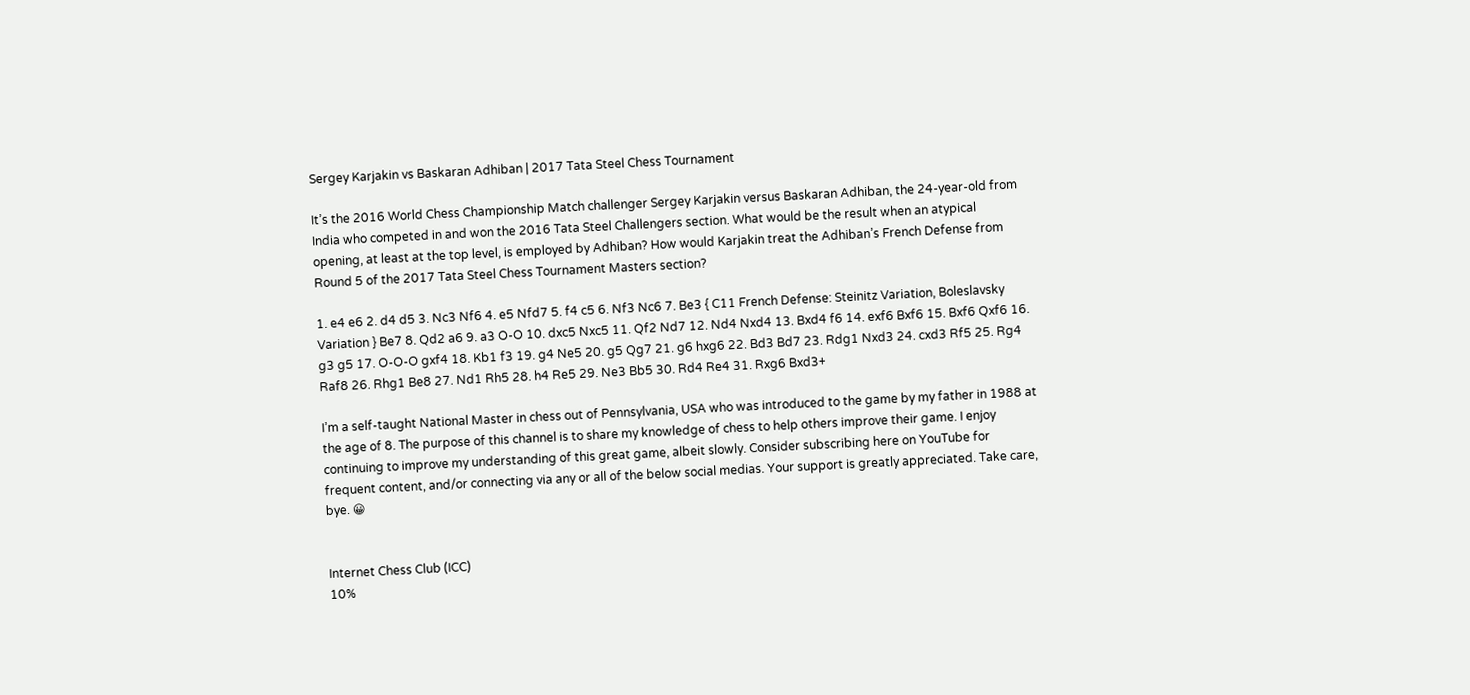Sergey Karjakin vs Baskaran Adhiban | 2017 Tata Steel Chess Tournament

It’s the 2016 World Chess Championship Match challenger Sergey Karjakin versus Baskaran Adhiban, the 24-year-old from India who competed in and won the 2016 Tata Steel Challengers section. What would be the result when an atypical opening, at least at the top level, is employed by Adhiban? How would Karjakin treat the Adhiban’s French Defense from Round 5 of the 2017 Tata Steel Chess Tournament Masters section?

1. e4 e6 2. d4 d5 3. Nc3 Nf6 4. e5 Nfd7 5. f4 c5 6. Nf3 Nc6 7. Be3 { C11 French Defense: Steinitz Variation, Boleslavsky Variation } Be7 8. Qd2 a6 9. a3 O-O 10. dxc5 Nxc5 11. Qf2 Nd7 12. Nd4 Nxd4 13. Bxd4 f6 14. exf6 Bxf6 15. Bxf6 Qxf6 16. g3 g5 17. O-O-O gxf4 18. Kb1 f3 19. g4 Ne5 20. g5 Qg7 21. g6 hxg6 22. Bd3 Bd7 23. Rdg1 Nxd3 24. cxd3 Rf5 25. Rg4 Raf8 26. Rhg1 Be8 27. Nd1 Rh5 28. h4 Re5 29. Ne3 Bb5 30. Rd4 Re4 31. Rxg6 Bxd3+

I’m a self-taught National Master in chess out of Pennsylvania, USA who was introduced to the game by my father in 1988 at the age of 8. The purpose of this channel is to share my knowledge of chess to help others improve their game. I enjoy continuing to improve my understanding of this great game, albeit slowly. Consider subscribing here on YouTube for frequent content, and/or connecting via any or all of the below social medias. Your support is greatly appreciated. Take care, bye. 😀


Internet Chess Club (ICC)
10%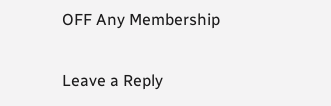OFF Any Membership

Leave a Reply